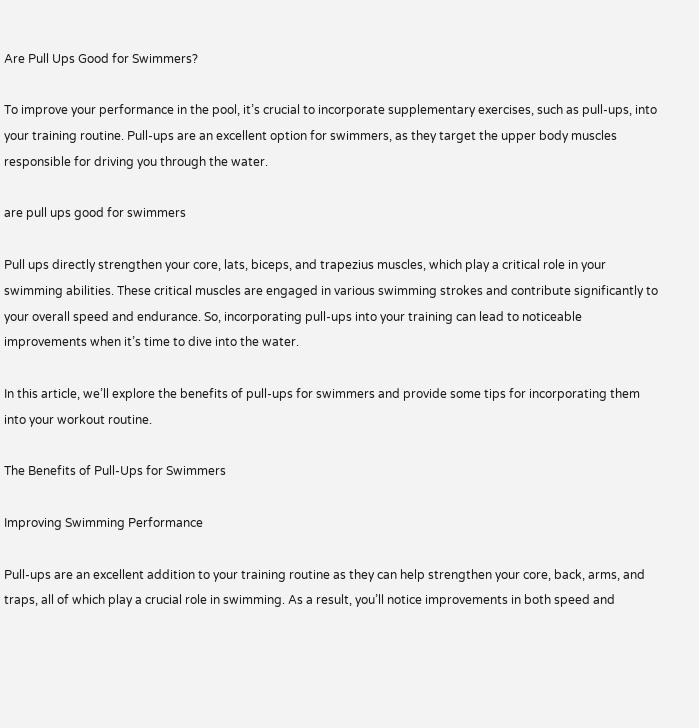Are Pull Ups Good for Swimmers?

To improve your performance in the pool, it’s crucial to incorporate supplementary exercises, such as pull-ups, into your training routine. Pull-ups are an excellent option for swimmers, as they target the upper body muscles responsible for driving you through the water.

are pull ups good for swimmers

Pull ups directly strengthen your core, lats, biceps, and trapezius muscles, which play a critical role in your swimming abilities. These critical muscles are engaged in various swimming strokes and contribute significantly to your overall speed and endurance. So, incorporating pull-ups into your training can lead to noticeable improvements when it’s time to dive into the water.

In this article, we’ll explore the benefits of pull-ups for swimmers and provide some tips for incorporating them into your workout routine.

The Benefits of Pull-Ups for Swimmers

Improving Swimming Performance

Pull-ups are an excellent addition to your training routine as they can help strengthen your core, back, arms, and traps, all of which play a crucial role in swimming. As a result, you’ll notice improvements in both speed and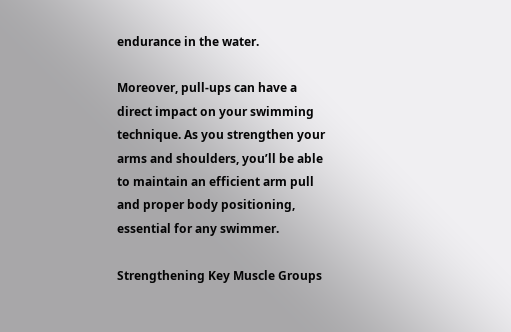endurance in the water.

Moreover, pull-ups can have a direct impact on your swimming technique. As you strengthen your arms and shoulders, you’ll be able to maintain an efficient arm pull and proper body positioning, essential for any swimmer.

Strengthening Key Muscle Groups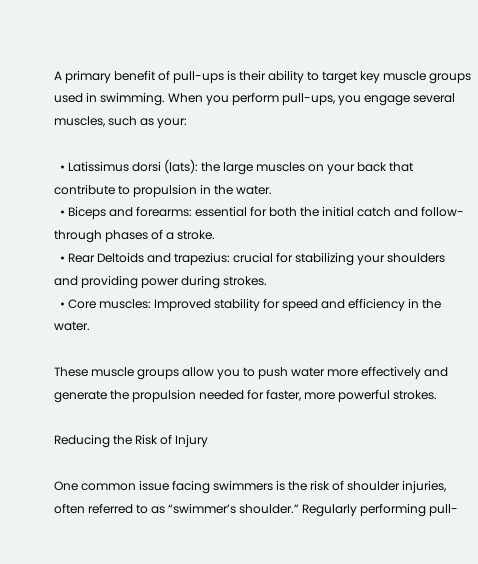A primary benefit of pull-ups is their ability to target key muscle groups used in swimming. When you perform pull-ups, you engage several muscles, such as your:

  • Latissimus dorsi (lats): the large muscles on your back that contribute to propulsion in the water.
  • Biceps and forearms: essential for both the initial catch and follow-through phases of a stroke.
  • Rear Deltoids and trapezius: crucial for stabilizing your shoulders and providing power during strokes.
  • Core muscles: Improved stability for speed and efficiency in the water.

These muscle groups allow you to push water more effectively and generate the propulsion needed for faster, more powerful strokes.

Reducing the Risk of Injury

One common issue facing swimmers is the risk of shoulder injuries, often referred to as “swimmer’s shoulder.” Regularly performing pull-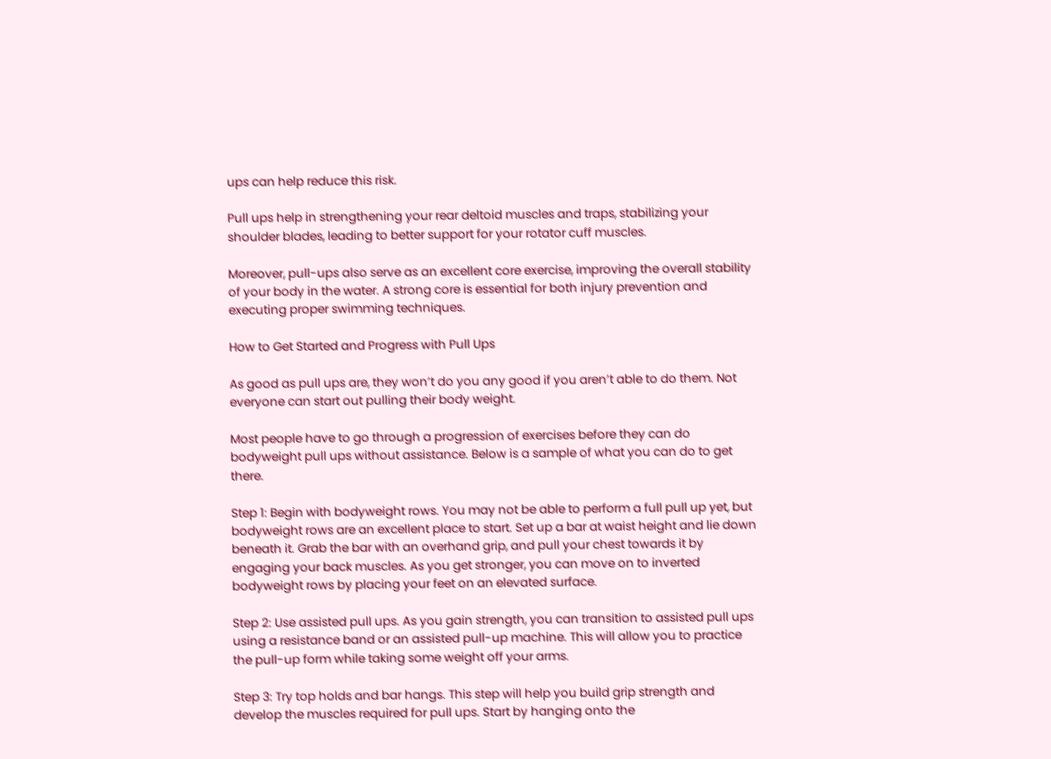ups can help reduce this risk.

Pull ups help in strengthening your rear deltoid muscles and traps, stabilizing your shoulder blades, leading to better support for your rotator cuff muscles.

Moreover, pull-ups also serve as an excellent core exercise, improving the overall stability of your body in the water. A strong core is essential for both injury prevention and executing proper swimming techniques.

How to Get Started and Progress with Pull Ups

As good as pull ups are, they won’t do you any good if you aren’t able to do them. Not everyone can start out pulling their body weight.

Most people have to go through a progression of exercises before they can do bodyweight pull ups without assistance. Below is a sample of what you can do to get there.

Step 1: Begin with bodyweight rows. You may not be able to perform a full pull up yet, but bodyweight rows are an excellent place to start. Set up a bar at waist height and lie down beneath it. Grab the bar with an overhand grip, and pull your chest towards it by engaging your back muscles. As you get stronger, you can move on to inverted bodyweight rows by placing your feet on an elevated surface.

Step 2: Use assisted pull ups. As you gain strength, you can transition to assisted pull ups using a resistance band or an assisted pull-up machine. This will allow you to practice the pull-up form while taking some weight off your arms.

Step 3: Try top holds and bar hangs. This step will help you build grip strength and develop the muscles required for pull ups. Start by hanging onto the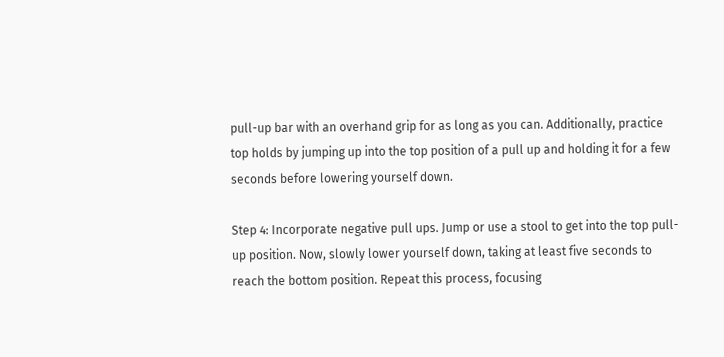pull-up bar with an overhand grip for as long as you can. Additionally, practice top holds by jumping up into the top position of a pull up and holding it for a few seconds before lowering yourself down.

Step 4: Incorporate negative pull ups. Jump or use a stool to get into the top pull-up position. Now, slowly lower yourself down, taking at least five seconds to reach the bottom position. Repeat this process, focusing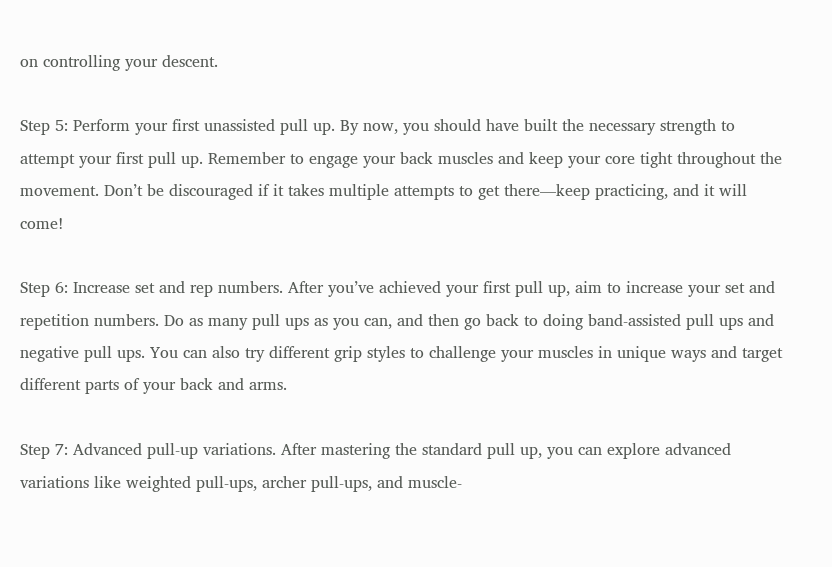on controlling your descent.

Step 5: Perform your first unassisted pull up. By now, you should have built the necessary strength to attempt your first pull up. Remember to engage your back muscles and keep your core tight throughout the movement. Don’t be discouraged if it takes multiple attempts to get there—keep practicing, and it will come!

Step 6: Increase set and rep numbers. After you’ve achieved your first pull up, aim to increase your set and repetition numbers. Do as many pull ups as you can, and then go back to doing band-assisted pull ups and negative pull ups. You can also try different grip styles to challenge your muscles in unique ways and target different parts of your back and arms.

Step 7: Advanced pull-up variations. After mastering the standard pull up, you can explore advanced variations like weighted pull-ups, archer pull-ups, and muscle-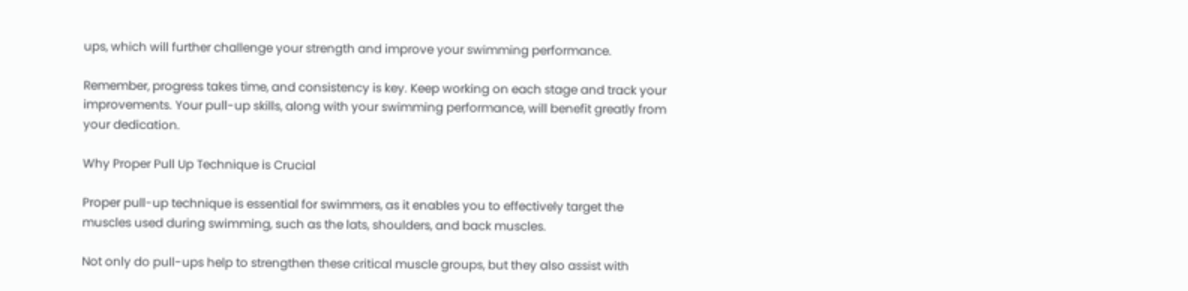ups, which will further challenge your strength and improve your swimming performance.

Remember, progress takes time, and consistency is key. Keep working on each stage and track your improvements. Your pull-up skills, along with your swimming performance, will benefit greatly from your dedication.

Why Proper Pull Up Technique is Crucial

Proper pull-up technique is essential for swimmers, as it enables you to effectively target the muscles used during swimming, such as the lats, shoulders, and back muscles.

Not only do pull-ups help to strengthen these critical muscle groups, but they also assist with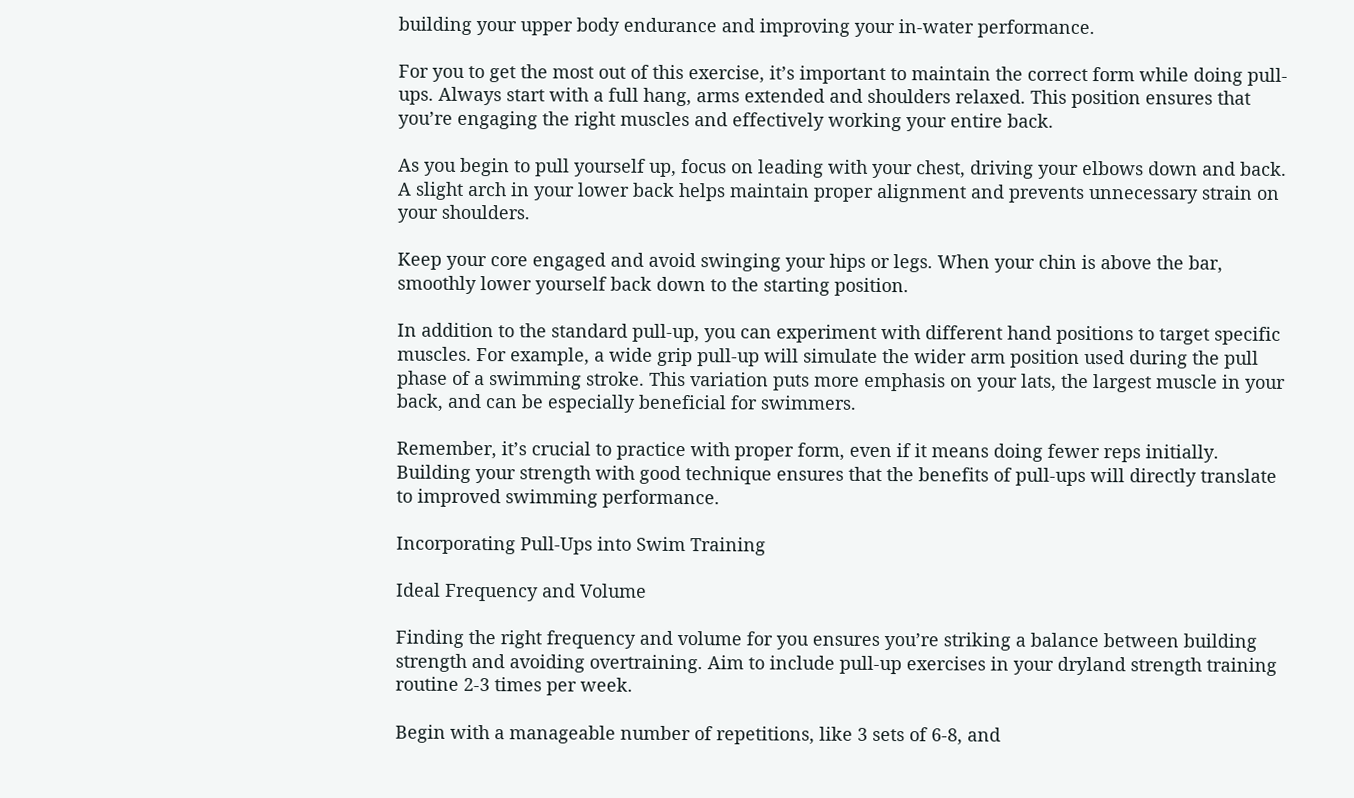building your upper body endurance and improving your in-water performance.

For you to get the most out of this exercise, it’s important to maintain the correct form while doing pull-ups. Always start with a full hang, arms extended and shoulders relaxed. This position ensures that you’re engaging the right muscles and effectively working your entire back.

As you begin to pull yourself up, focus on leading with your chest, driving your elbows down and back. A slight arch in your lower back helps maintain proper alignment and prevents unnecessary strain on your shoulders.

Keep your core engaged and avoid swinging your hips or legs. When your chin is above the bar, smoothly lower yourself back down to the starting position.

In addition to the standard pull-up, you can experiment with different hand positions to target specific muscles. For example, a wide grip pull-up will simulate the wider arm position used during the pull phase of a swimming stroke. This variation puts more emphasis on your lats, the largest muscle in your back, and can be especially beneficial for swimmers.

Remember, it’s crucial to practice with proper form, even if it means doing fewer reps initially. Building your strength with good technique ensures that the benefits of pull-ups will directly translate to improved swimming performance.

Incorporating Pull-Ups into Swim Training

Ideal Frequency and Volume

Finding the right frequency and volume for you ensures you’re striking a balance between building strength and avoiding overtraining. Aim to include pull-up exercises in your dryland strength training routine 2-3 times per week.

Begin with a manageable number of repetitions, like 3 sets of 6-8, and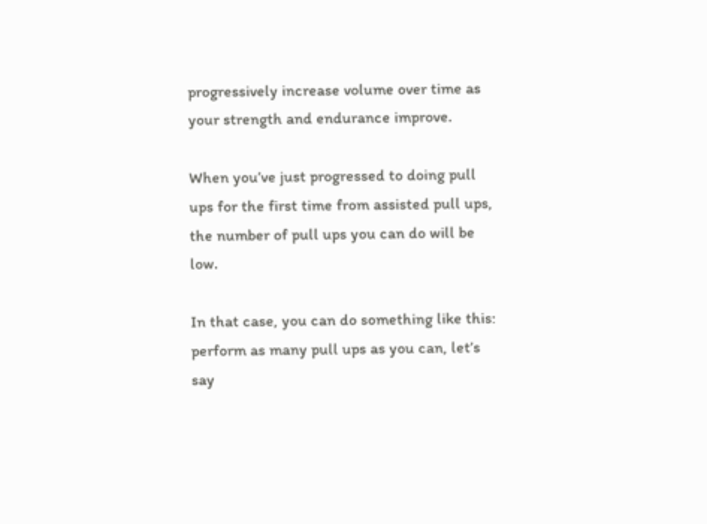progressively increase volume over time as your strength and endurance improve.

When you’ve just progressed to doing pull ups for the first time from assisted pull ups, the number of pull ups you can do will be low.

In that case, you can do something like this: perform as many pull ups as you can, let’s say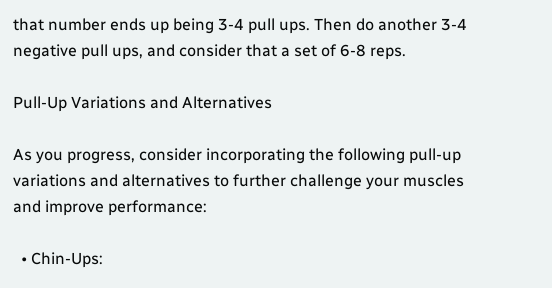that number ends up being 3-4 pull ups. Then do another 3-4 negative pull ups, and consider that a set of 6-8 reps.

Pull-Up Variations and Alternatives

As you progress, consider incorporating the following pull-up variations and alternatives to further challenge your muscles and improve performance:

  • Chin-Ups: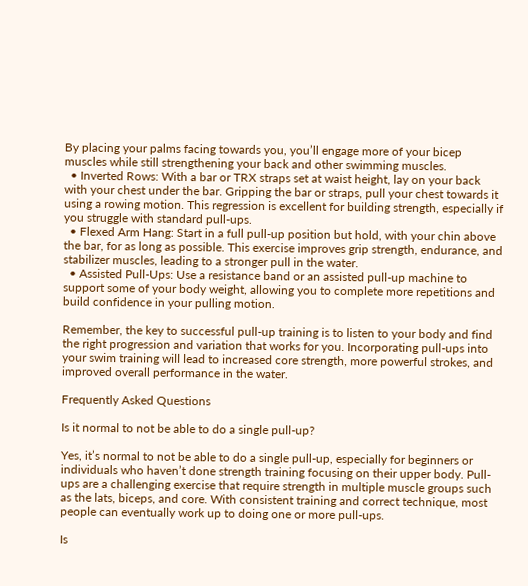By placing your palms facing towards you, you’ll engage more of your bicep muscles while still strengthening your back and other swimming muscles.
  • Inverted Rows: With a bar or TRX straps set at waist height, lay on your back with your chest under the bar. Gripping the bar or straps, pull your chest towards it using a rowing motion. This regression is excellent for building strength, especially if you struggle with standard pull-ups.
  • Flexed Arm Hang: Start in a full pull-up position but hold, with your chin above the bar, for as long as possible. This exercise improves grip strength, endurance, and stabilizer muscles, leading to a stronger pull in the water.
  • Assisted Pull-Ups: Use a resistance band or an assisted pull-up machine to support some of your body weight, allowing you to complete more repetitions and build confidence in your pulling motion.

Remember, the key to successful pull-up training is to listen to your body and find the right progression and variation that works for you. Incorporating pull-ups into your swim training will lead to increased core strength, more powerful strokes, and improved overall performance in the water.

Frequently Asked Questions

Is it normal to not be able to do a single pull-up?

Yes, it’s normal to not be able to do a single pull-up, especially for beginners or individuals who haven’t done strength training focusing on their upper body. Pull-ups are a challenging exercise that require strength in multiple muscle groups such as the lats, biceps, and core. With consistent training and correct technique, most people can eventually work up to doing one or more pull-ups.

Is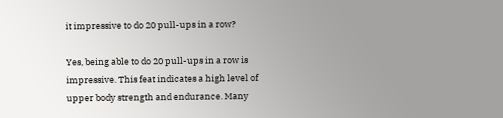it impressive to do 20 pull-ups in a row?

Yes, being able to do 20 pull-ups in a row is impressive. This feat indicates a high level of upper body strength and endurance. Many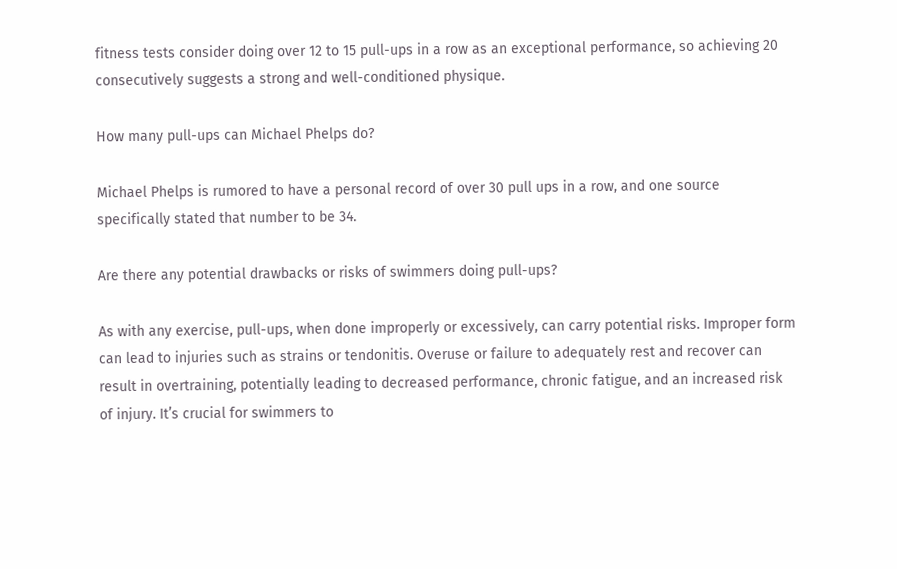fitness tests consider doing over 12 to 15 pull-ups in a row as an exceptional performance, so achieving 20 consecutively suggests a strong and well-conditioned physique.

How many pull-ups can Michael Phelps do?

Michael Phelps is rumored to have a personal record of over 30 pull ups in a row, and one source specifically stated that number to be 34.

Are there any potential drawbacks or risks of swimmers doing pull-ups?

As with any exercise, pull-ups, when done improperly or excessively, can carry potential risks. Improper form can lead to injuries such as strains or tendonitis. Overuse or failure to adequately rest and recover can result in overtraining, potentially leading to decreased performance, chronic fatigue, and an increased risk of injury. It’s crucial for swimmers to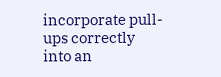incorporate pull-ups correctly into an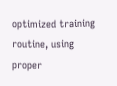optimized training routine, using proper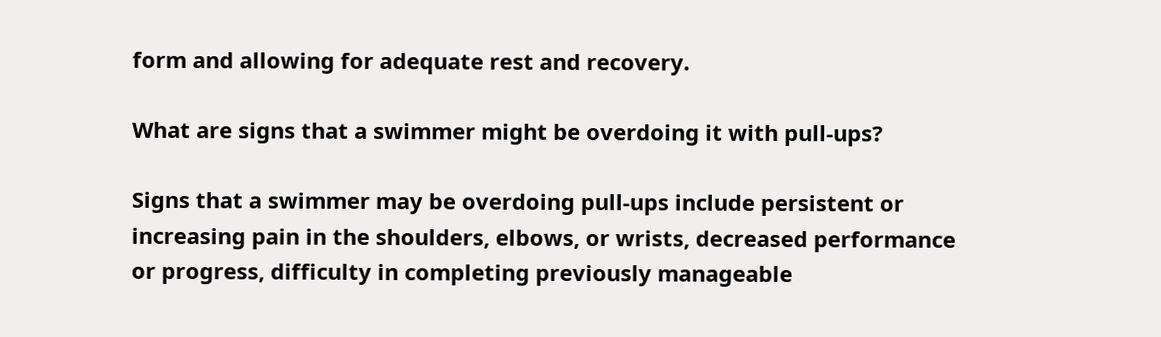form and allowing for adequate rest and recovery.

What are signs that a swimmer might be overdoing it with pull-ups?

Signs that a swimmer may be overdoing pull-ups include persistent or increasing pain in the shoulders, elbows, or wrists, decreased performance or progress, difficulty in completing previously manageable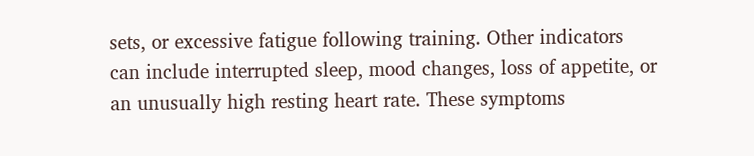sets, or excessive fatigue following training. Other indicators can include interrupted sleep, mood changes, loss of appetite, or an unusually high resting heart rate. These symptoms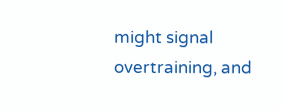might signal overtraining, and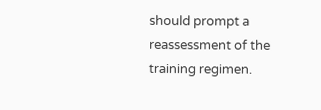should prompt a reassessment of the training regimen.